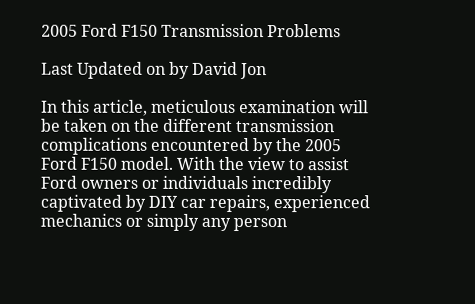2005 Ford F150 Transmission Problems

Last Updated on by David Jon

In this article, meticulous examination will be taken on the different transmission complications encountered by the 2005 Ford F150 model. With the view to assist Ford owners or individuals incredibly captivated by DIY car repairs, experienced mechanics or simply any person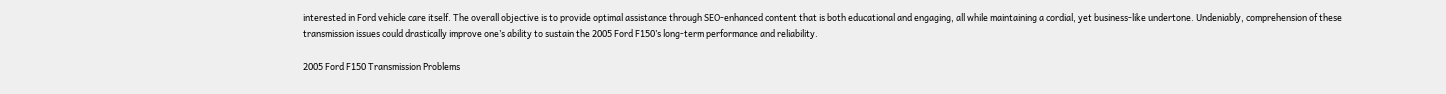interested in Ford vehicle care itself. The overall objective is to provide optimal assistance through SEO-enhanced content that is both educational and engaging, all while maintaining a cordial, yet business-like undertone. Undeniably, comprehension of these transmission issues could drastically improve one’s ability to sustain the 2005 Ford F150’s long-term performance and reliability.

2005 Ford F150 Transmission Problems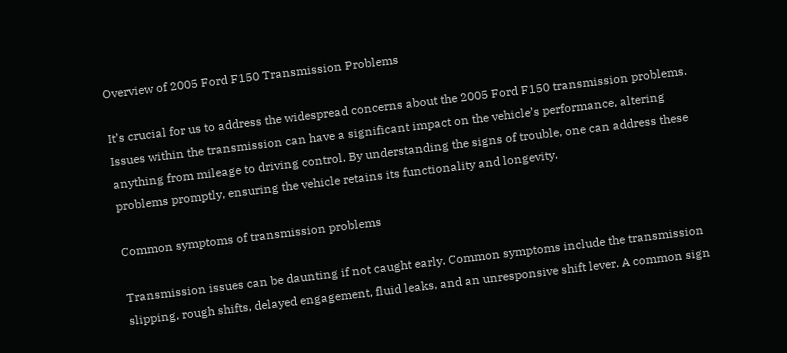Overview of 2005 Ford F150 Transmission Problems

It’s crucial for us to address the widespread concerns about the 2005 Ford F150 transmission problems. Issues within the transmission can have a significant impact on the vehicle’s performance, altering anything from mileage to driving control. By understanding the signs of trouble, one can address these problems promptly, ensuring the vehicle retains its functionality and longevity.

Common symptoms of transmission problems

Transmission issues can be daunting if not caught early. Common symptoms include the transmission slipping, rough shifts, delayed engagement, fluid leaks, and an unresponsive shift lever. A common sign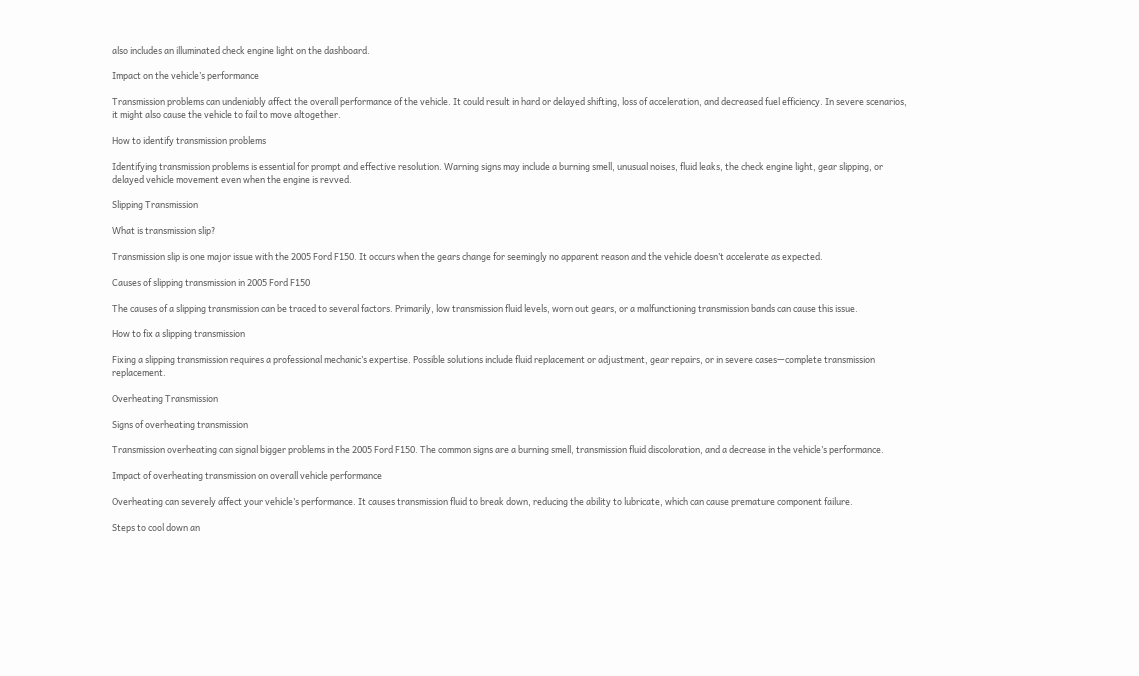also includes an illuminated check engine light on the dashboard.

Impact on the vehicle’s performance

Transmission problems can undeniably affect the overall performance of the vehicle. It could result in hard or delayed shifting, loss of acceleration, and decreased fuel efficiency. In severe scenarios, it might also cause the vehicle to fail to move altogether.

How to identify transmission problems

Identifying transmission problems is essential for prompt and effective resolution. Warning signs may include a burning smell, unusual noises, fluid leaks, the check engine light, gear slipping, or delayed vehicle movement even when the engine is revved.

Slipping Transmission

What is transmission slip?

Transmission slip is one major issue with the 2005 Ford F150. It occurs when the gears change for seemingly no apparent reason and the vehicle doesn’t accelerate as expected.

Causes of slipping transmission in 2005 Ford F150

The causes of a slipping transmission can be traced to several factors. Primarily, low transmission fluid levels, worn out gears, or a malfunctioning transmission bands can cause this issue.

How to fix a slipping transmission

Fixing a slipping transmission requires a professional mechanic’s expertise. Possible solutions include fluid replacement or adjustment, gear repairs, or in severe cases—complete transmission replacement.

Overheating Transmission

Signs of overheating transmission

Transmission overheating can signal bigger problems in the 2005 Ford F150. The common signs are a burning smell, transmission fluid discoloration, and a decrease in the vehicle’s performance.

Impact of overheating transmission on overall vehicle performance

Overheating can severely affect your vehicle’s performance. It causes transmission fluid to break down, reducing the ability to lubricate, which can cause premature component failure.

Steps to cool down an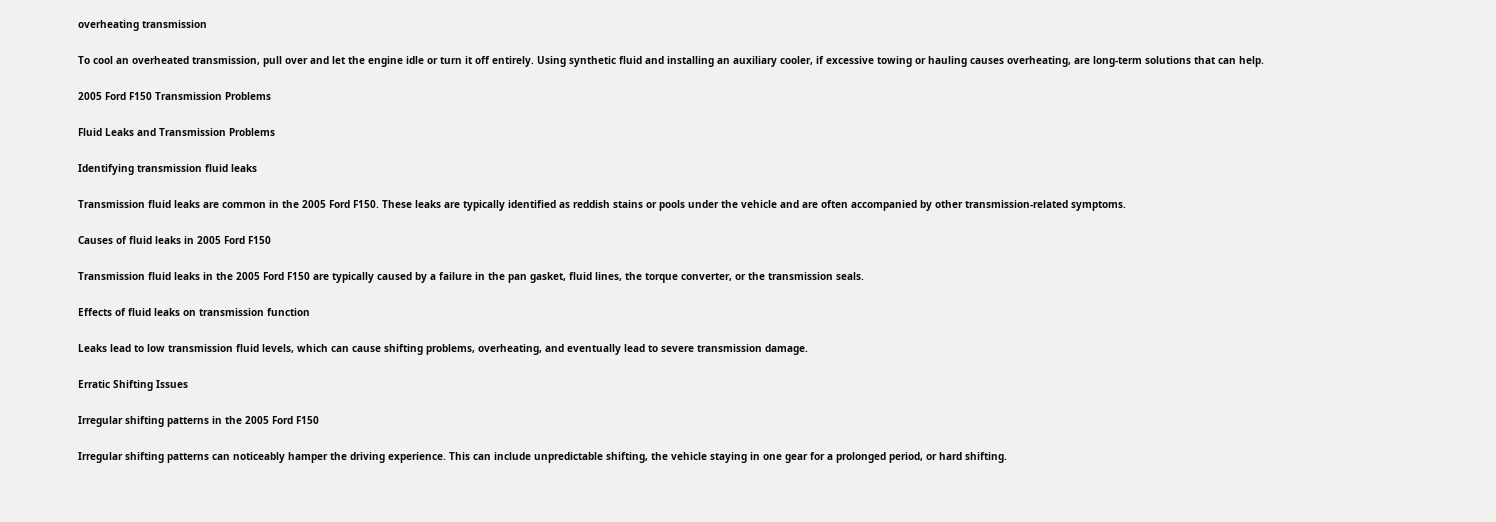overheating transmission

To cool an overheated transmission, pull over and let the engine idle or turn it off entirely. Using synthetic fluid and installing an auxiliary cooler, if excessive towing or hauling causes overheating, are long-term solutions that can help.

2005 Ford F150 Transmission Problems

Fluid Leaks and Transmission Problems

Identifying transmission fluid leaks

Transmission fluid leaks are common in the 2005 Ford F150. These leaks are typically identified as reddish stains or pools under the vehicle and are often accompanied by other transmission-related symptoms.

Causes of fluid leaks in 2005 Ford F150

Transmission fluid leaks in the 2005 Ford F150 are typically caused by a failure in the pan gasket, fluid lines, the torque converter, or the transmission seals.

Effects of fluid leaks on transmission function

Leaks lead to low transmission fluid levels, which can cause shifting problems, overheating, and eventually lead to severe transmission damage.

Erratic Shifting Issues

Irregular shifting patterns in the 2005 Ford F150

Irregular shifting patterns can noticeably hamper the driving experience. This can include unpredictable shifting, the vehicle staying in one gear for a prolonged period, or hard shifting.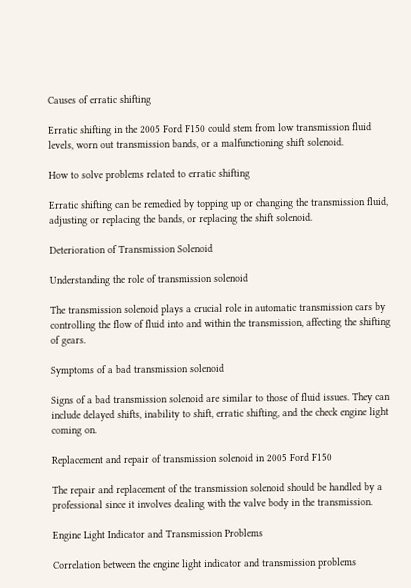Causes of erratic shifting

Erratic shifting in the 2005 Ford F150 could stem from low transmission fluid levels, worn out transmission bands, or a malfunctioning shift solenoid.

How to solve problems related to erratic shifting

Erratic shifting can be remedied by topping up or changing the transmission fluid, adjusting or replacing the bands, or replacing the shift solenoid.

Deterioration of Transmission Solenoid

Understanding the role of transmission solenoid

The transmission solenoid plays a crucial role in automatic transmission cars by controlling the flow of fluid into and within the transmission, affecting the shifting of gears.

Symptoms of a bad transmission solenoid

Signs of a bad transmission solenoid are similar to those of fluid issues. They can include delayed shifts, inability to shift, erratic shifting, and the check engine light coming on.

Replacement and repair of transmission solenoid in 2005 Ford F150

The repair and replacement of the transmission solenoid should be handled by a professional since it involves dealing with the valve body in the transmission.

Engine Light Indicator and Transmission Problems

Correlation between the engine light indicator and transmission problems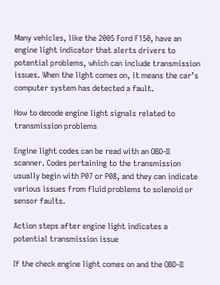Many vehicles, like the 2005 Ford F150, have an engine light indicator that alerts drivers to potential problems, which can include transmission issues. When the light comes on, it means the car’s computer system has detected a fault.

How to decode engine light signals related to transmission problems

Engine light codes can be read with an OBD-II scanner. Codes pertaining to the transmission usually begin with P07 or P08, and they can indicate various issues from fluid problems to solenoid or sensor faults.

Action steps after engine light indicates a potential transmission issue

If the check engine light comes on and the OBD-II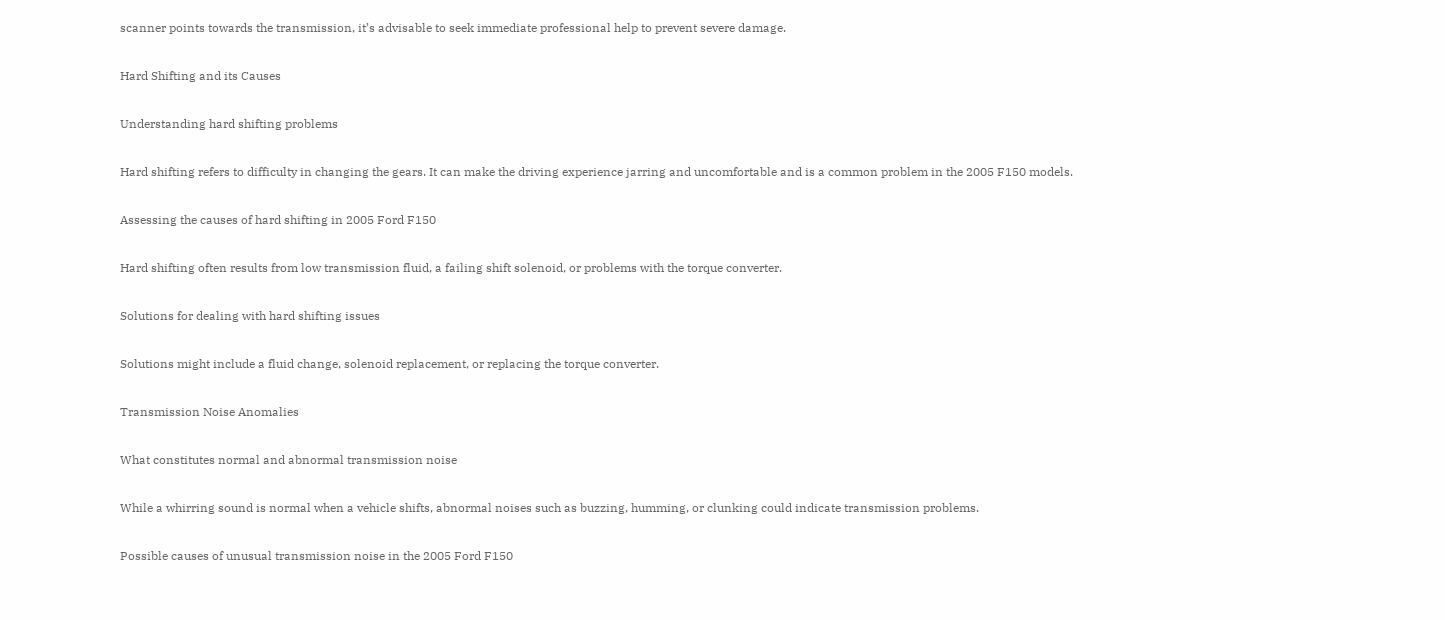scanner points towards the transmission, it’s advisable to seek immediate professional help to prevent severe damage.

Hard Shifting and its Causes

Understanding hard shifting problems

Hard shifting refers to difficulty in changing the gears. It can make the driving experience jarring and uncomfortable and is a common problem in the 2005 F150 models.

Assessing the causes of hard shifting in 2005 Ford F150

Hard shifting often results from low transmission fluid, a failing shift solenoid, or problems with the torque converter.

Solutions for dealing with hard shifting issues

Solutions might include a fluid change, solenoid replacement, or replacing the torque converter.

Transmission Noise Anomalies

What constitutes normal and abnormal transmission noise

While a whirring sound is normal when a vehicle shifts, abnormal noises such as buzzing, humming, or clunking could indicate transmission problems.

Possible causes of unusual transmission noise in the 2005 Ford F150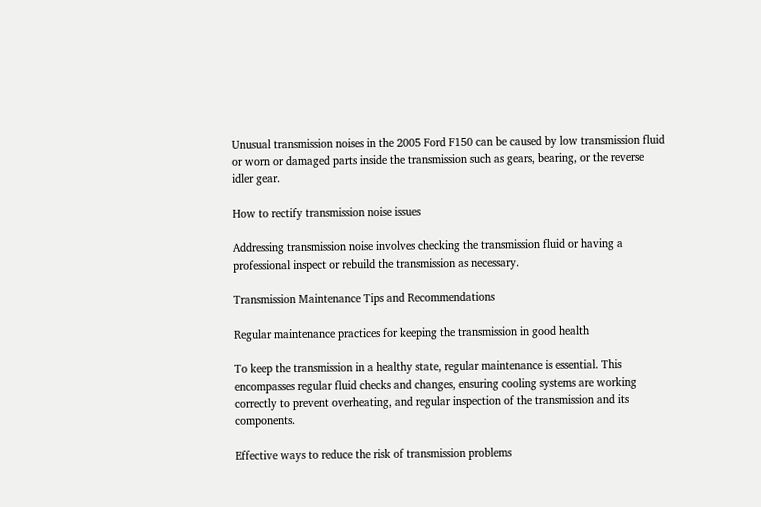Unusual transmission noises in the 2005 Ford F150 can be caused by low transmission fluid or worn or damaged parts inside the transmission such as gears, bearing, or the reverse idler gear.

How to rectify transmission noise issues

Addressing transmission noise involves checking the transmission fluid or having a professional inspect or rebuild the transmission as necessary.

Transmission Maintenance Tips and Recommendations

Regular maintenance practices for keeping the transmission in good health

To keep the transmission in a healthy state, regular maintenance is essential. This encompasses regular fluid checks and changes, ensuring cooling systems are working correctly to prevent overheating, and regular inspection of the transmission and its components.

Effective ways to reduce the risk of transmission problems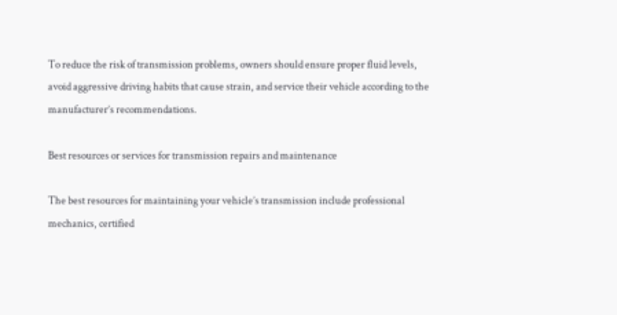To reduce the risk of transmission problems, owners should ensure proper fluid levels, avoid aggressive driving habits that cause strain, and service their vehicle according to the manufacturer’s recommendations.

Best resources or services for transmission repairs and maintenance

The best resources for maintaining your vehicle’s transmission include professional mechanics, certified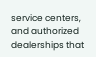service centers, and authorized dealerships that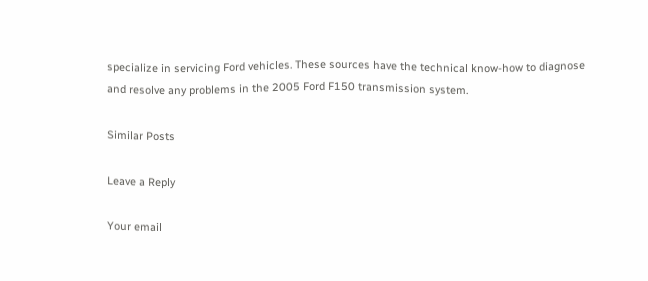specialize in servicing Ford vehicles. These sources have the technical know-how to diagnose and resolve any problems in the 2005 Ford F150 transmission system.

Similar Posts

Leave a Reply

Your email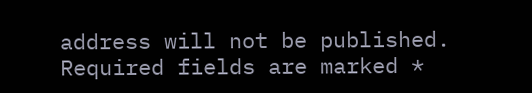address will not be published. Required fields are marked *